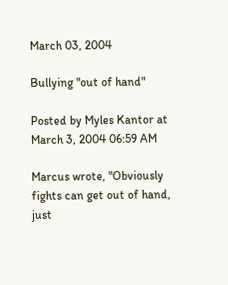March 03, 2004

Bullying "out of hand"

Posted by Myles Kantor at March 3, 2004 06:59 AM

Marcus wrote, "Obviously fights can get out of hand, just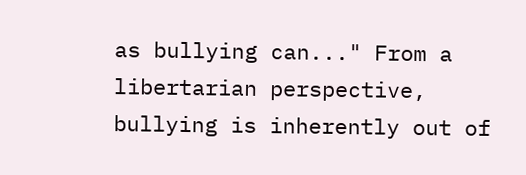as bullying can..." From a libertarian perspective, bullying is inherently out of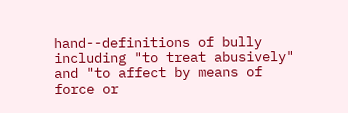hand--definitions of bully including "to treat abusively" and "to affect by means of force or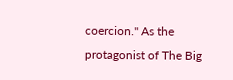coercion." As the protagonist of The Big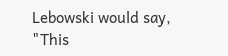Lebowski would say, "This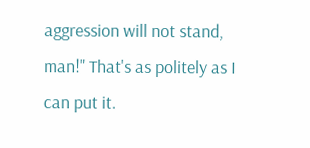aggression will not stand, man!" That's as politely as I can put it.